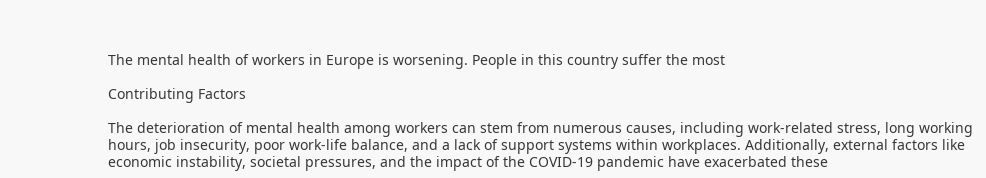The mental health of workers in Europe is worsening. People in this country suffer the most

Contributing Factors

The deterioration of mental health among workers can stem from numerous causes, including work-related stress, long working hours, job insecurity, poor work-life balance, and a lack of support systems within workplaces. Additionally, external factors like economic instability, societal pressures, and the impact of the COVID-19 pandemic have exacerbated these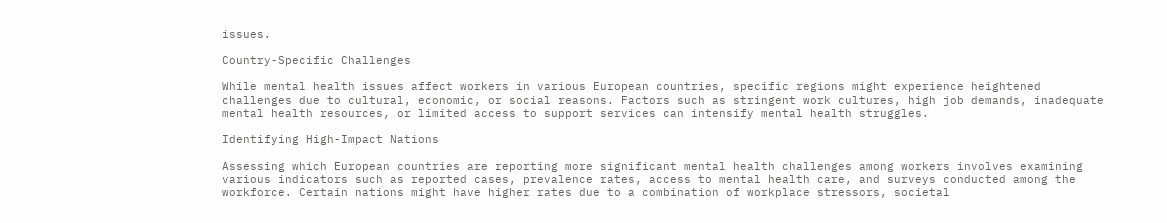issues.

Country-Specific Challenges

While mental health issues affect workers in various European countries, specific regions might experience heightened challenges due to cultural, economic, or social reasons. Factors such as stringent work cultures, high job demands, inadequate mental health resources, or limited access to support services can intensify mental health struggles.

Identifying High-Impact Nations

Assessing which European countries are reporting more significant mental health challenges among workers involves examining various indicators such as reported cases, prevalence rates, access to mental health care, and surveys conducted among the workforce. Certain nations might have higher rates due to a combination of workplace stressors, societal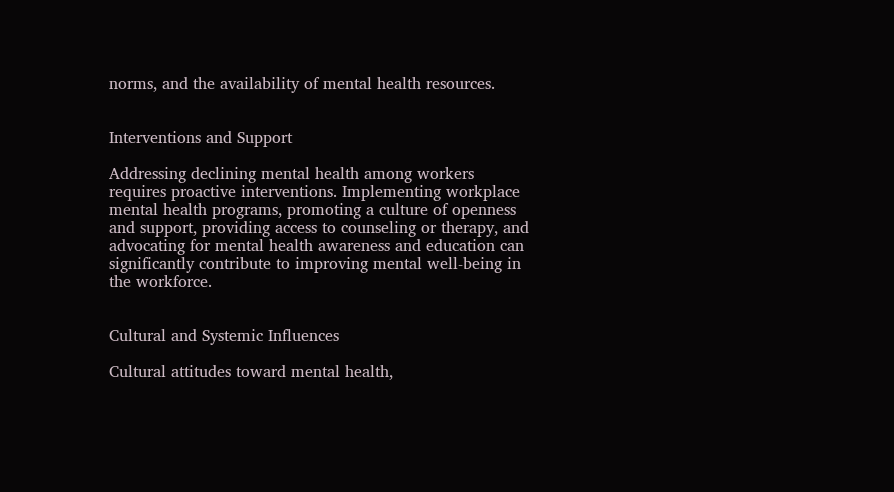norms, and the availability of mental health resources.


Interventions and Support

Addressing declining mental health among workers requires proactive interventions. Implementing workplace mental health programs, promoting a culture of openness and support, providing access to counseling or therapy, and advocating for mental health awareness and education can significantly contribute to improving mental well-being in the workforce.


Cultural and Systemic Influences

Cultural attitudes toward mental health,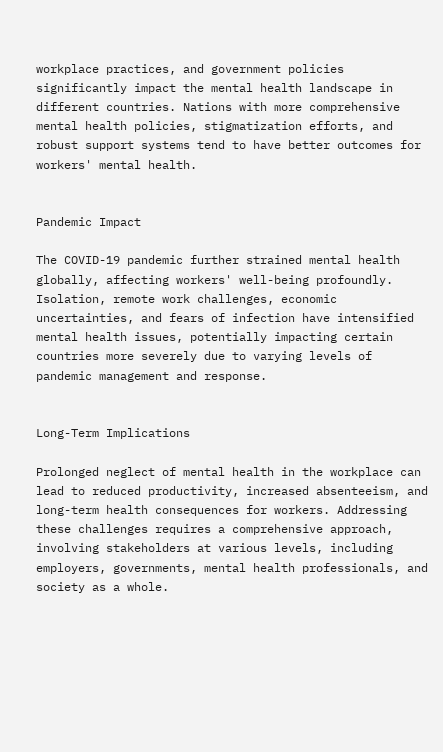workplace practices, and government policies significantly impact the mental health landscape in different countries. Nations with more comprehensive mental health policies, stigmatization efforts, and robust support systems tend to have better outcomes for workers' mental health.


Pandemic Impact

The COVID-19 pandemic further strained mental health globally, affecting workers' well-being profoundly. Isolation, remote work challenges, economic uncertainties, and fears of infection have intensified mental health issues, potentially impacting certain countries more severely due to varying levels of pandemic management and response.


Long-Term Implications

Prolonged neglect of mental health in the workplace can lead to reduced productivity, increased absenteeism, and long-term health consequences for workers. Addressing these challenges requires a comprehensive approach, involving stakeholders at various levels, including employers, governments, mental health professionals, and society as a whole.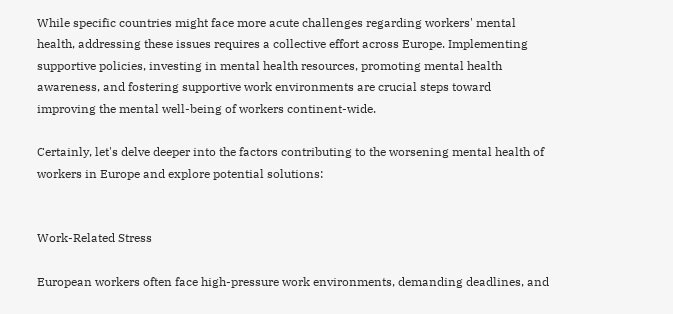While specific countries might face more acute challenges regarding workers' mental health, addressing these issues requires a collective effort across Europe. Implementing supportive policies, investing in mental health resources, promoting mental health awareness, and fostering supportive work environments are crucial steps toward improving the mental well-being of workers continent-wide.

Certainly, let's delve deeper into the factors contributing to the worsening mental health of workers in Europe and explore potential solutions:


Work-Related Stress

European workers often face high-pressure work environments, demanding deadlines, and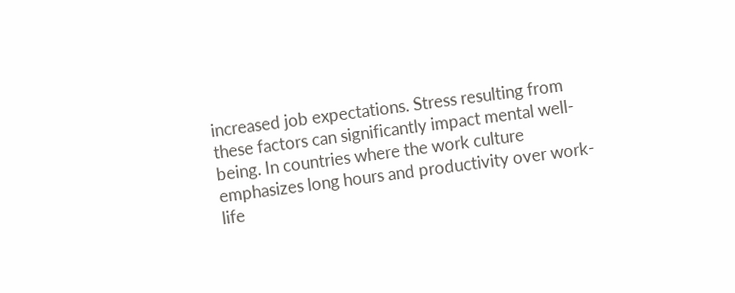increased job expectations. Stress resulting from these factors can significantly impact mental well-being. In countries where the work culture emphasizes long hours and productivity over work-life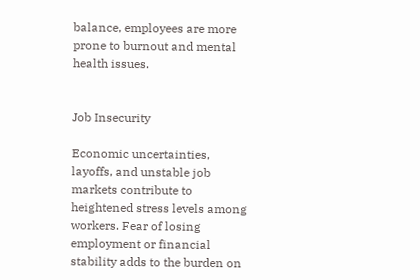balance, employees are more prone to burnout and mental health issues.


Job Insecurity

Economic uncertainties, layoffs, and unstable job markets contribute to heightened stress levels among workers. Fear of losing employment or financial stability adds to the burden on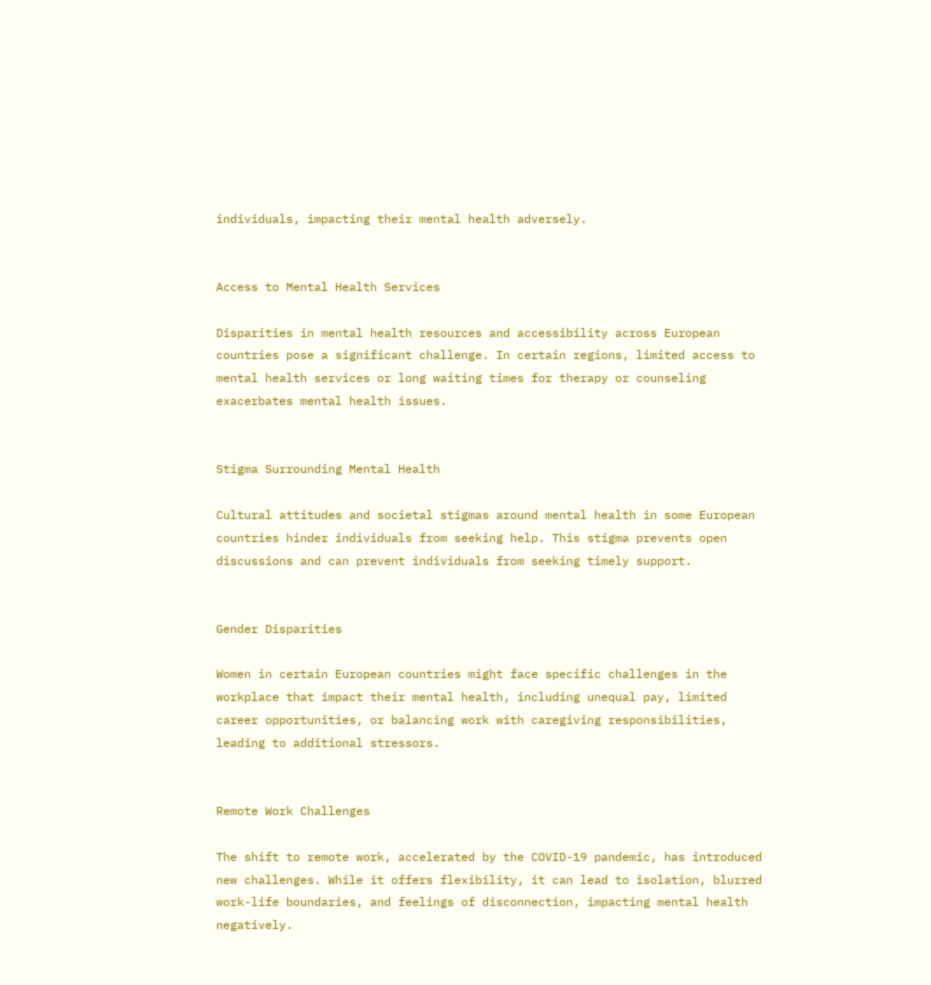individuals, impacting their mental health adversely.


Access to Mental Health Services

Disparities in mental health resources and accessibility across European countries pose a significant challenge. In certain regions, limited access to mental health services or long waiting times for therapy or counseling exacerbates mental health issues.


Stigma Surrounding Mental Health

Cultural attitudes and societal stigmas around mental health in some European countries hinder individuals from seeking help. This stigma prevents open discussions and can prevent individuals from seeking timely support.


Gender Disparities

Women in certain European countries might face specific challenges in the workplace that impact their mental health, including unequal pay, limited career opportunities, or balancing work with caregiving responsibilities, leading to additional stressors.


Remote Work Challenges

The shift to remote work, accelerated by the COVID-19 pandemic, has introduced new challenges. While it offers flexibility, it can lead to isolation, blurred work-life boundaries, and feelings of disconnection, impacting mental health negatively.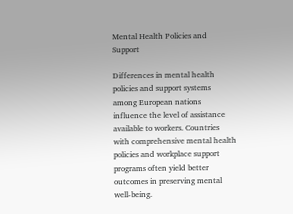Mental Health Policies and Support

Differences in mental health policies and support systems among European nations influence the level of assistance available to workers. Countries with comprehensive mental health policies and workplace support programs often yield better outcomes in preserving mental well-being.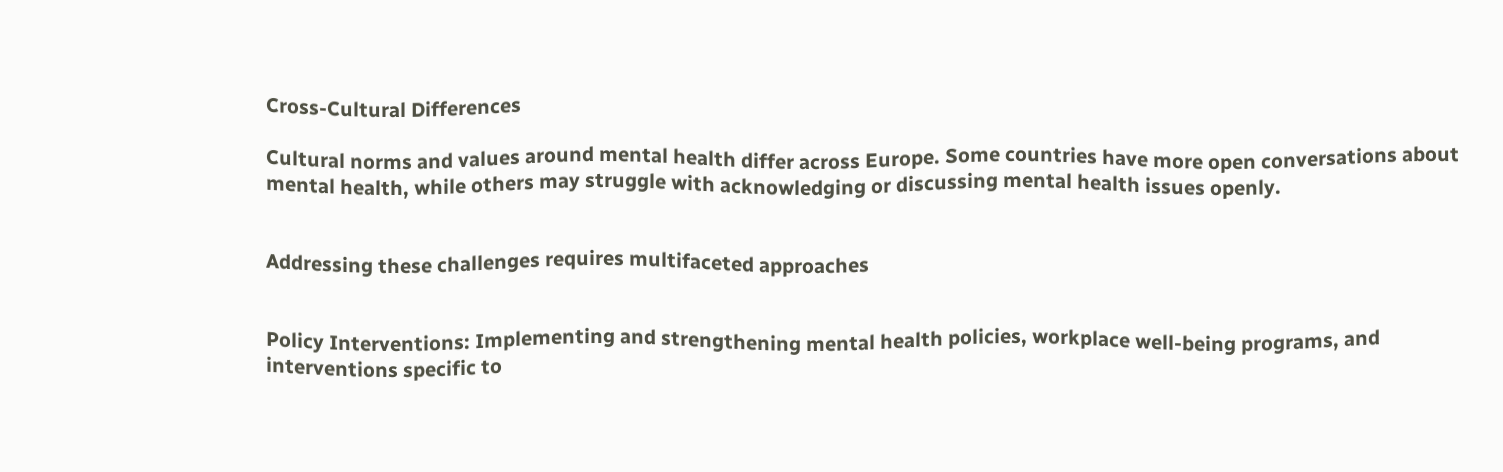Cross-Cultural Differences

Cultural norms and values around mental health differ across Europe. Some countries have more open conversations about mental health, while others may struggle with acknowledging or discussing mental health issues openly.


Addressing these challenges requires multifaceted approaches


Policy Interventions: Implementing and strengthening mental health policies, workplace well-being programs, and interventions specific to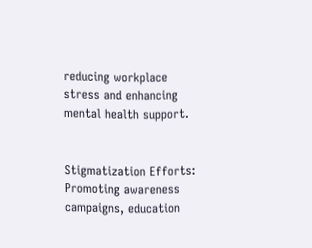reducing workplace stress and enhancing mental health support.


Stigmatization Efforts: Promoting awareness campaigns, education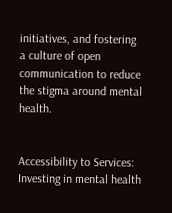initiatives, and fostering a culture of open communication to reduce the stigma around mental health.


Accessibility to Services: Investing in mental health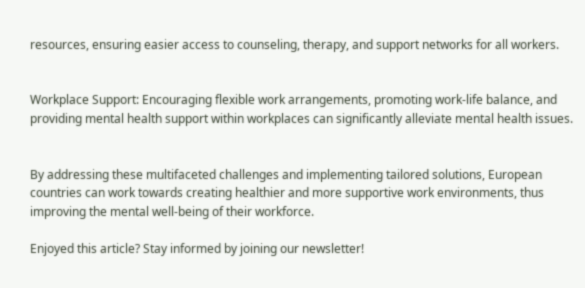resources, ensuring easier access to counseling, therapy, and support networks for all workers.


Workplace Support: Encouraging flexible work arrangements, promoting work-life balance, and providing mental health support within workplaces can significantly alleviate mental health issues.


By addressing these multifaceted challenges and implementing tailored solutions, European countries can work towards creating healthier and more supportive work environments, thus improving the mental well-being of their workforce.

Enjoyed this article? Stay informed by joining our newsletter!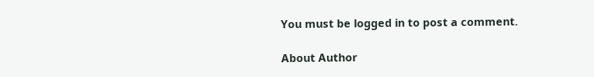You must be logged in to post a comment.

About Author